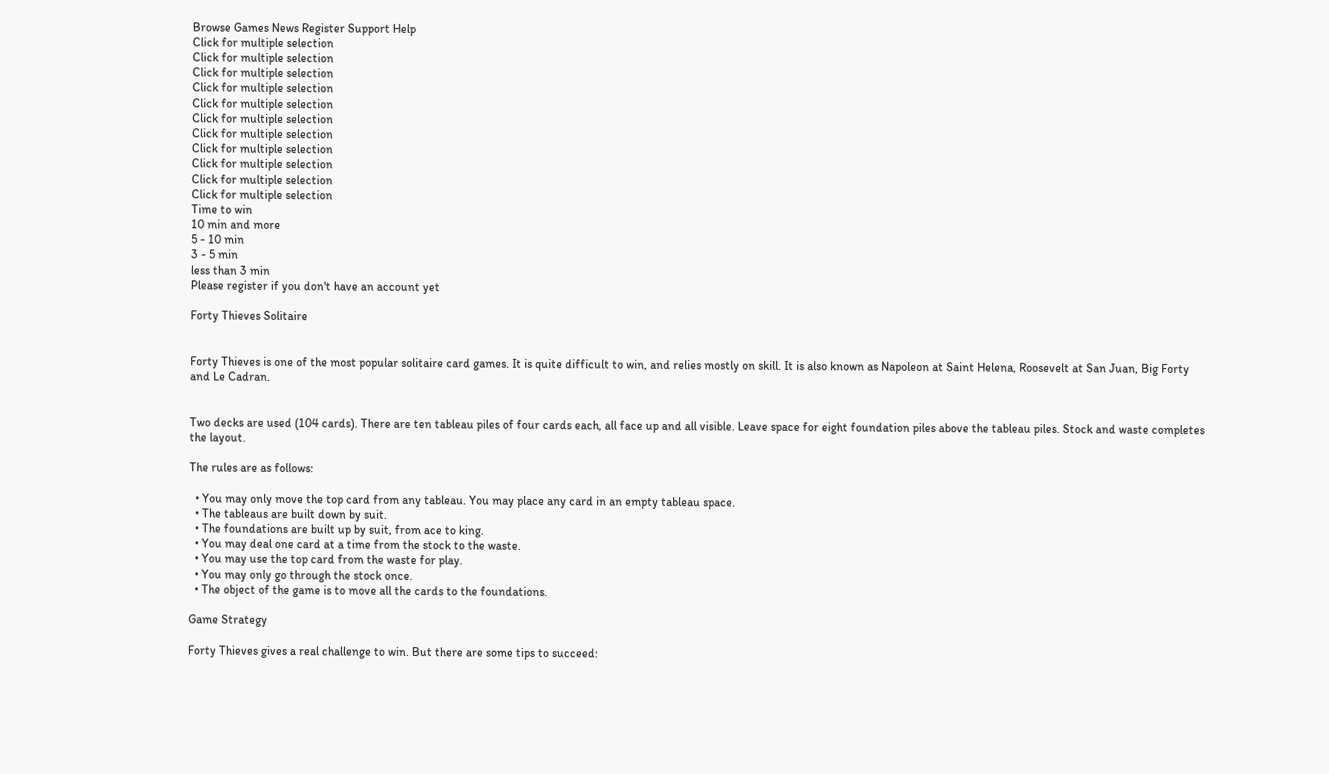Browse Games News Register Support Help
Click for multiple selection
Click for multiple selection
Click for multiple selection
Click for multiple selection
Click for multiple selection
Click for multiple selection
Click for multiple selection
Click for multiple selection
Click for multiple selection
Click for multiple selection
Click for multiple selection
Time to win
10 min and more
5 - 10 min
3 - 5 min
less than 3 min
Please register if you don't have an account yet

Forty Thieves Solitaire


Forty Thieves is one of the most popular solitaire card games. It is quite difficult to win, and relies mostly on skill. It is also known as Napoleon at Saint Helena, Roosevelt at San Juan, Big Forty and Le Cadran.


Two decks are used (104 cards). There are ten tableau piles of four cards each, all face up and all visible. Leave space for eight foundation piles above the tableau piles. Stock and waste completes the layout.

The rules are as follows:

  • You may only move the top card from any tableau. You may place any card in an empty tableau space.
  • The tableaus are built down by suit.
  • The foundations are built up by suit, from ace to king.
  • You may deal one card at a time from the stock to the waste.
  • You may use the top card from the waste for play.
  • You may only go through the stock once.
  • The object of the game is to move all the cards to the foundations.

Game Strategy

Forty Thieves gives a real challenge to win. But there are some tips to succeed: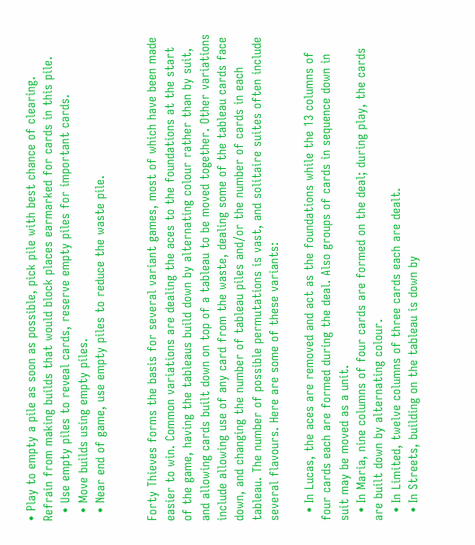• Play to empty a pile as soon as possible, pick pile with best chance of clearing. Refrain from making builds that would block places earmarked for cards in this pile.
  • Use empty piles to reveal cards, reserve empty piles for important cards.
  • Move builds using empty piles.
  • Near end of game, use empty piles to reduce the waste pile.


Forty Thieves forms the basis for several variant games, most of which have been made easier to win. Common variations are dealing the aces to the foundations at the start of the game, having the tableaus build down by alternating colour rather than by suit, and allowing cards built down on top of a tableau to be moved together. Other variations include allowing use of any card from the waste, dealing some of the tableau cards face down, and changing the number of tableau piles and/or the number of cards in each tableau. The number of possible permutations is vast, and solitaire suites often include several flavours. Here are some of these variants:

  • In Lucas, the aces are removed and act as the foundations while the 13 columns of four cards each are formed during the deal. Also groups of cards in sequence down in suit may be moved as a unit.
  • In Maria, nine columns of four cards are formed on the deal; during play, the cards are built down by alternating colour.
  • In Limited, twelve columns of three cards each are dealt.
  • In Streets, building on the tableau is down by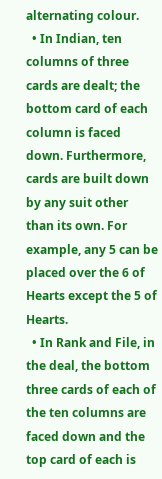alternating colour.
  • In Indian, ten columns of three cards are dealt; the bottom card of each column is faced down. Furthermore, cards are built down by any suit other than its own. For example, any 5 can be placed over the 6 of Hearts except the 5 of Hearts.
  • In Rank and File, in the deal, the bottom three cards of each of the ten columns are faced down and the top card of each is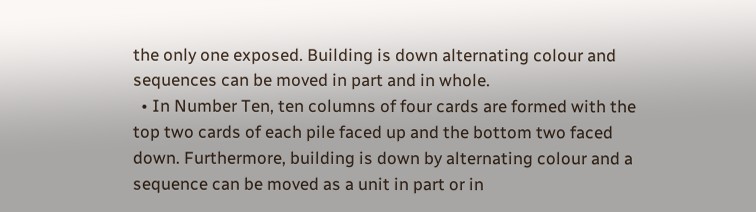the only one exposed. Building is down alternating colour and sequences can be moved in part and in whole.
  • In Number Ten, ten columns of four cards are formed with the top two cards of each pile faced up and the bottom two faced down. Furthermore, building is down by alternating colour and a sequence can be moved as a unit in part or in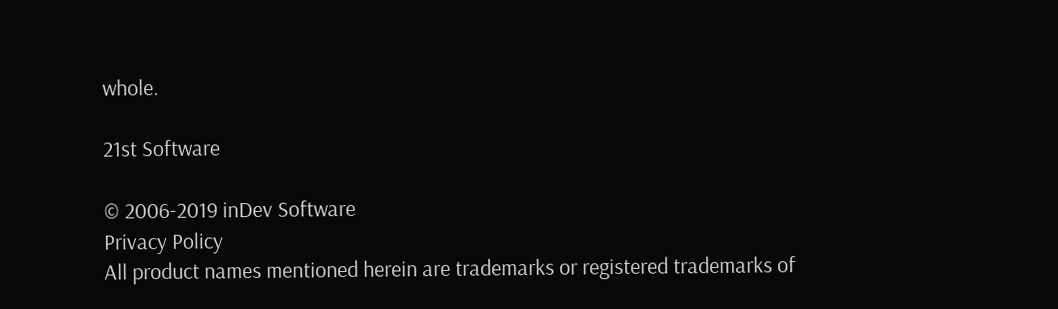whole.

21st Software

© 2006-2019 inDev Software
Privacy Policy
All product names mentioned herein are trademarks or registered trademarks of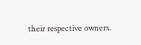their respective owners.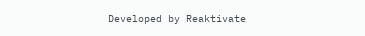Developed by Reaktivate